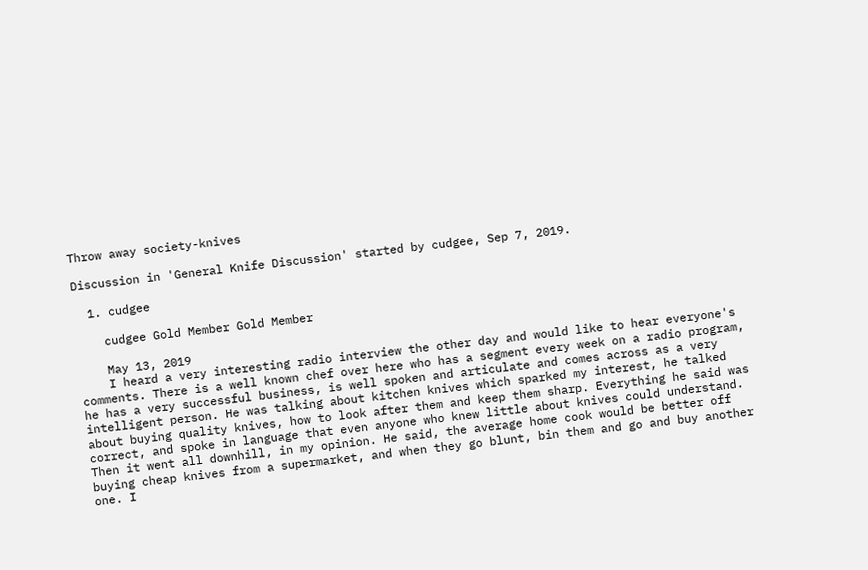Throw away society-knives

Discussion in 'General Knife Discussion' started by cudgee, Sep 7, 2019.

  1. cudgee

    cudgee Gold Member Gold Member

    May 13, 2019
    I heard a very interesting radio interview the other day and would like to hear everyone's comments. There is a well known chef over here who has a segment every week on a radio program, he has a very successful business, is well spoken and articulate and comes across as a very intelligent person. He was talking about kitchen knives which sparked my interest, he talked about buying quality knives, how to look after them and keep them sharp. Everything he said was correct, and spoke in language that even anyone who knew little about knives could understand. Then it went all downhill, in my opinion. He said, the average home cook would be better off buying cheap knives from a supermarket, and when they go blunt, bin them and go and buy another one. I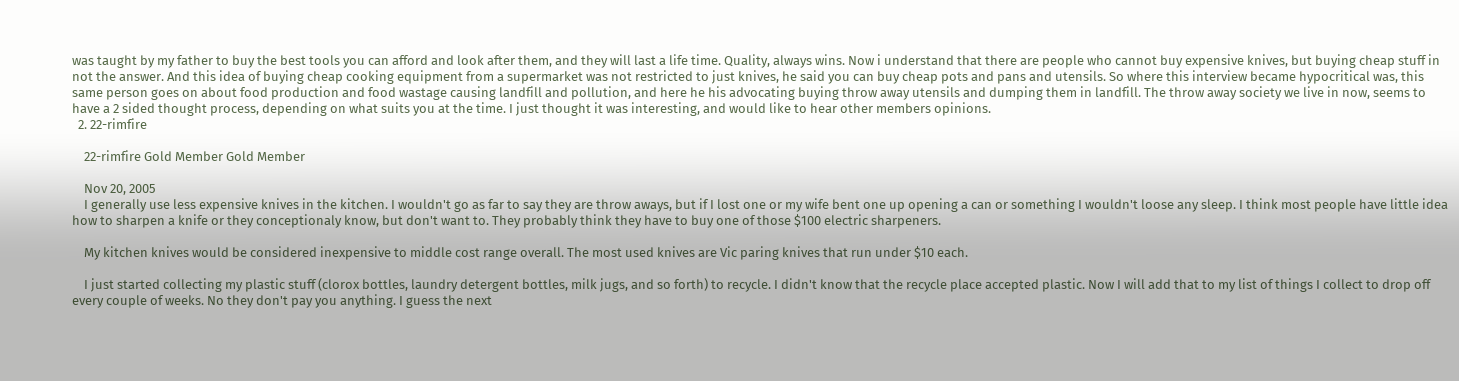was taught by my father to buy the best tools you can afford and look after them, and they will last a life time. Quality, always wins. Now i understand that there are people who cannot buy expensive knives, but buying cheap stuff in not the answer. And this idea of buying cheap cooking equipment from a supermarket was not restricted to just knives, he said you can buy cheap pots and pans and utensils. So where this interview became hypocritical was, this same person goes on about food production and food wastage causing landfill and pollution, and here he his advocating buying throw away utensils and dumping them in landfill. The throw away society we live in now, seems to have a 2 sided thought process, depending on what suits you at the time. I just thought it was interesting, and would like to hear other members opinions.
  2. 22-rimfire

    22-rimfire Gold Member Gold Member

    Nov 20, 2005
    I generally use less expensive knives in the kitchen. I wouldn't go as far to say they are throw aways, but if I lost one or my wife bent one up opening a can or something I wouldn't loose any sleep. I think most people have little idea how to sharpen a knife or they conceptionaly know, but don't want to. They probably think they have to buy one of those $100 electric sharpeners.

    My kitchen knives would be considered inexpensive to middle cost range overall. The most used knives are Vic paring knives that run under $10 each.

    I just started collecting my plastic stuff (clorox bottles, laundry detergent bottles, milk jugs, and so forth) to recycle. I didn't know that the recycle place accepted plastic. Now I will add that to my list of things I collect to drop off every couple of weeks. No they don't pay you anything. I guess the next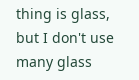thing is glass, but I don't use many glass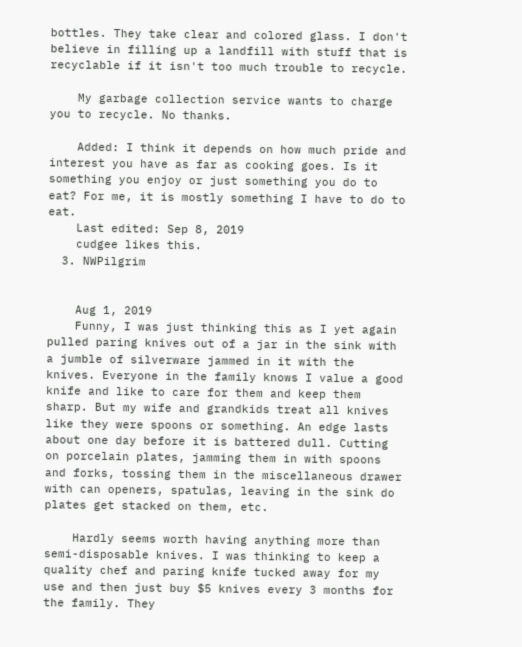bottles. They take clear and colored glass. I don't believe in filling up a landfill with stuff that is recyclable if it isn't too much trouble to recycle.

    My garbage collection service wants to charge you to recycle. No thanks.

    Added: I think it depends on how much pride and interest you have as far as cooking goes. Is it something you enjoy or just something you do to eat? For me, it is mostly something I have to do to eat.
    Last edited: Sep 8, 2019
    cudgee likes this.
  3. NWPilgrim


    Aug 1, 2019
    Funny, I was just thinking this as I yet again pulled paring knives out of a jar in the sink with a jumble of silverware jammed in it with the knives. Everyone in the family knows I value a good knife and like to care for them and keep them sharp. But my wife and grandkids treat all knives like they were spoons or something. An edge lasts about one day before it is battered dull. Cutting on porcelain plates, jamming them in with spoons and forks, tossing them in the miscellaneous drawer with can openers, spatulas, leaving in the sink do plates get stacked on them, etc.

    Hardly seems worth having anything more than semi-disposable knives. I was thinking to keep a quality chef and paring knife tucked away for my use and then just buy $5 knives every 3 months for the family. They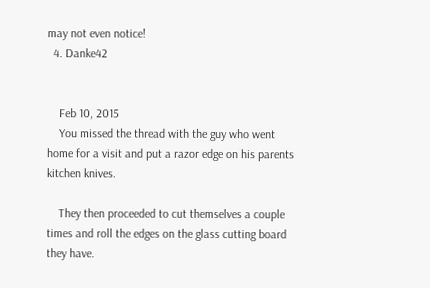may not even notice!
  4. Danke42


    Feb 10, 2015
    You missed the thread with the guy who went home for a visit and put a razor edge on his parents kitchen knives.

    They then proceeded to cut themselves a couple times and roll the edges on the glass cutting board they have.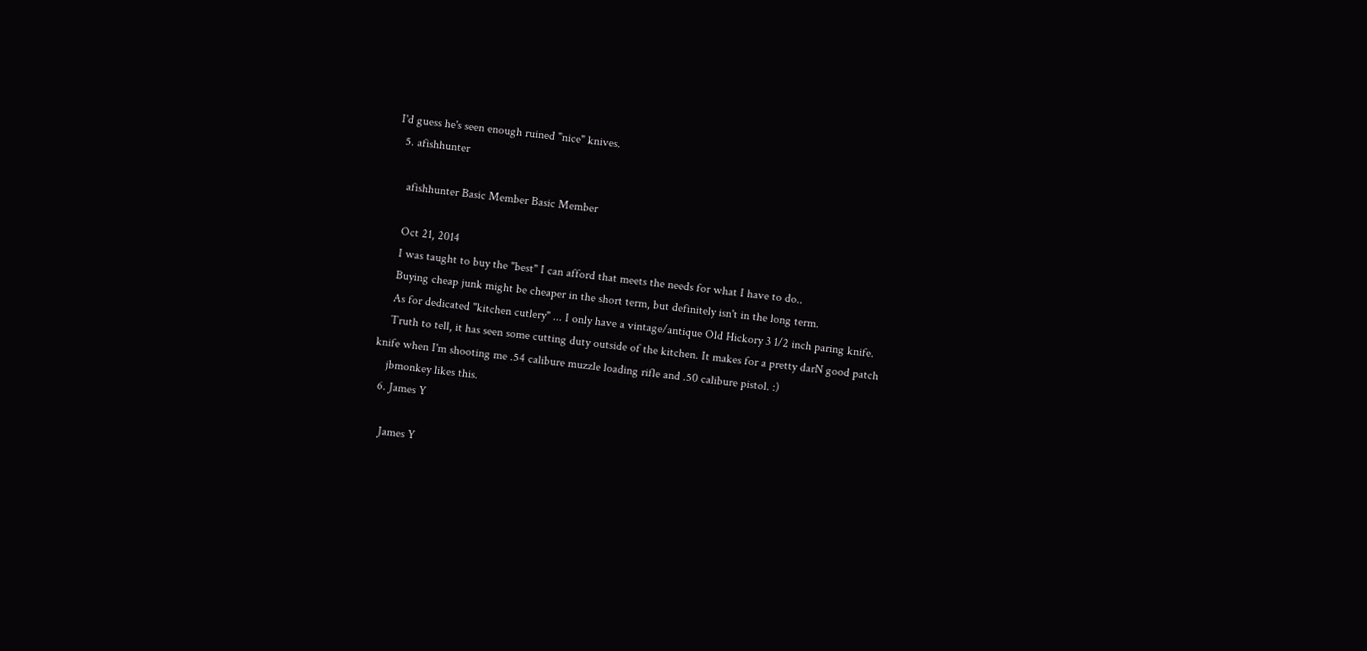I'd guess he's seen enough ruined "nice" knives.
  5. afishhunter

    afishhunter Basic Member Basic Member

    Oct 21, 2014
    I was taught to buy the "best" I can afford that meets the needs for what I have to do..
    Buying cheap junk might be cheaper in the short term, but definitely isn't in the long term.
    As for dedicated "kitchen cutlery" ... I only have a vintage/antique Old Hickory 3 1/2 inch paring knife.
    Truth to tell, it has seen some cutting duty outside of the kitchen. It makes for a pretty darN good patch knife when I'm shooting me .54 calibure muzzle loading rifle and .50 calibure pistol. :)
    jbmonkey likes this.
  6. James Y

    James Y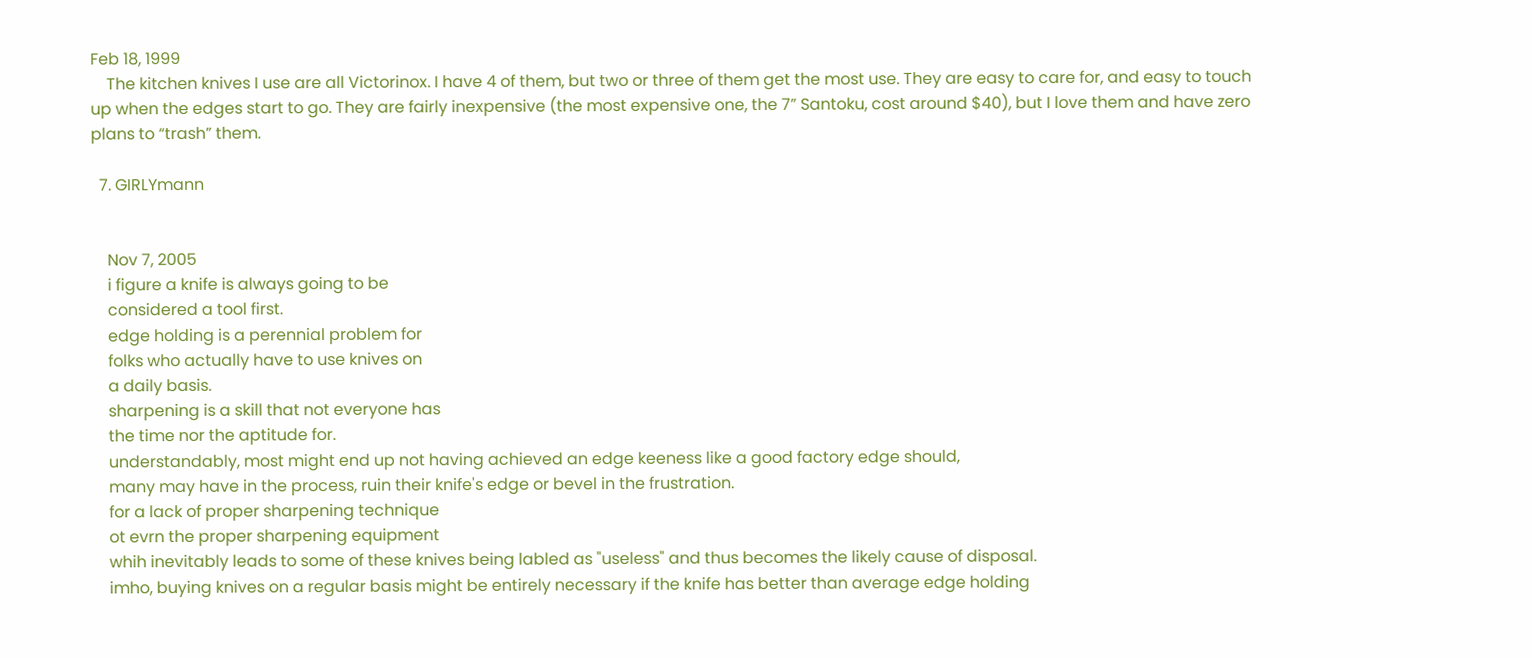Feb 18, 1999
    The kitchen knives I use are all Victorinox. I have 4 of them, but two or three of them get the most use. They are easy to care for, and easy to touch up when the edges start to go. They are fairly inexpensive (the most expensive one, the 7” Santoku, cost around $40), but I love them and have zero plans to “trash” them.

  7. GIRLYmann


    Nov 7, 2005
    i figure a knife is always going to be
    considered a tool first.
    edge holding is a perennial problem for
    folks who actually have to use knives on
    a daily basis.
    sharpening is a skill that not everyone has
    the time nor the aptitude for.
    understandably, most might end up not having achieved an edge keeness like a good factory edge should,
    many may have in the process, ruin their knife's edge or bevel in the frustration.
    for a lack of proper sharpening technique
    ot evrn the proper sharpening equipment
    whih inevitably leads to some of these knives being labled as "useless" and thus becomes the likely cause of disposal.
    imho, buying knives on a regular basis might be entirely necessary if the knife has better than average edge holding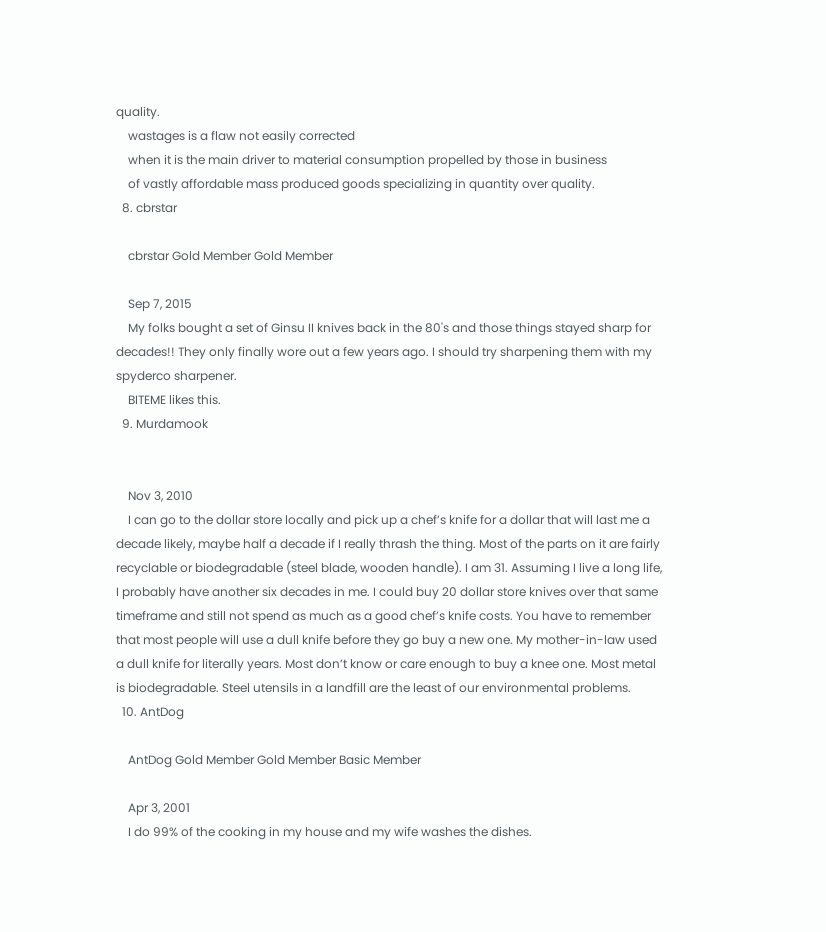quality.
    wastages is a flaw not easily corrected
    when it is the main driver to material consumption propelled by those in business
    of vastly affordable mass produced goods specializing in quantity over quality.
  8. cbrstar

    cbrstar Gold Member Gold Member

    Sep 7, 2015
    My folks bought a set of Ginsu II knives back in the 80's and those things stayed sharp for decades!! They only finally wore out a few years ago. I should try sharpening them with my spyderco sharpener.
    BITEME likes this.
  9. Murdamook


    Nov 3, 2010
    I can go to the dollar store locally and pick up a chef’s knife for a dollar that will last me a decade likely, maybe half a decade if I really thrash the thing. Most of the parts on it are fairly recyclable or biodegradable (steel blade, wooden handle). I am 31. Assuming I live a long life, I probably have another six decades in me. I could buy 20 dollar store knives over that same timeframe and still not spend as much as a good chef’s knife costs. You have to remember that most people will use a dull knife before they go buy a new one. My mother-in-law used a dull knife for literally years. Most don’t know or care enough to buy a knee one. Most metal is biodegradable. Steel utensils in a landfill are the least of our environmental problems.
  10. AntDog

    AntDog Gold Member Gold Member Basic Member

    Apr 3, 2001
    I do 99% of the cooking in my house and my wife washes the dishes.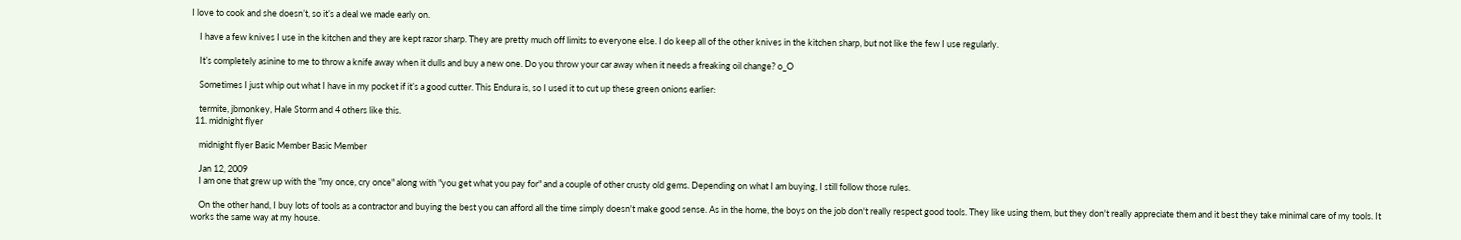I love to cook and she doesn’t, so it’s a deal we made early on.

    I have a few knives I use in the kitchen and they are kept razor sharp. They are pretty much off limits to everyone else. I do keep all of the other knives in the kitchen sharp, but not like the few I use regularly.

    It’s completely asinine to me to throw a knife away when it dulls and buy a new one. Do you throw your car away when it needs a freaking oil change? o_O

    Sometimes I just whip out what I have in my pocket if it’s a good cutter. This Endura is, so I used it to cut up these green onions earlier:

    termite, jbmonkey, Hale Storm and 4 others like this.
  11. midnight flyer

    midnight flyer Basic Member Basic Member

    Jan 12, 2009
    I am one that grew up with the "my once, cry once" along with "you get what you pay for" and a couple of other crusty old gems. Depending on what I am buying, I still follow those rules.

    On the other hand, I buy lots of tools as a contractor and buying the best you can afford all the time simply doesn't make good sense. As in the home, the boys on the job don't really respect good tools. They like using them, but they don't really appreciate them and it best they take minimal care of my tools. It works the same way at my house.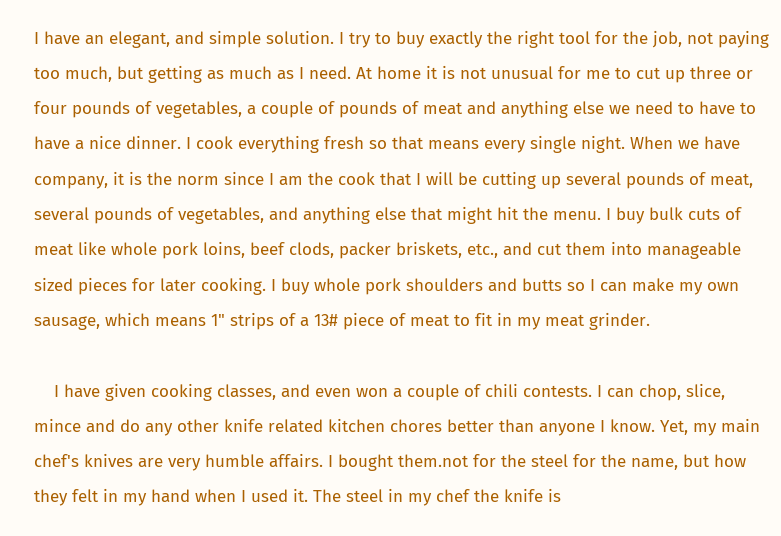I have an elegant, and simple solution. I try to buy exactly the right tool for the job, not paying too much, but getting as much as I need. At home it is not unusual for me to cut up three or four pounds of vegetables, a couple of pounds of meat and anything else we need to have to have a nice dinner. I cook everything fresh so that means every single night. When we have company, it is the norm since I am the cook that I will be cutting up several pounds of meat, several pounds of vegetables, and anything else that might hit the menu. I buy bulk cuts of meat like whole pork loins, beef clods, packer briskets, etc., and cut them into manageable sized pieces for later cooking. I buy whole pork shoulders and butts so I can make my own sausage, which means 1" strips of a 13# piece of meat to fit in my meat grinder.

    I have given cooking classes, and even won a couple of chili contests. I can chop, slice, mince and do any other knife related kitchen chores better than anyone I know. Yet, my main chef's knives are very humble affairs. I bought them.not for the steel for the name, but how they felt in my hand when I used it. The steel in my chef the knife is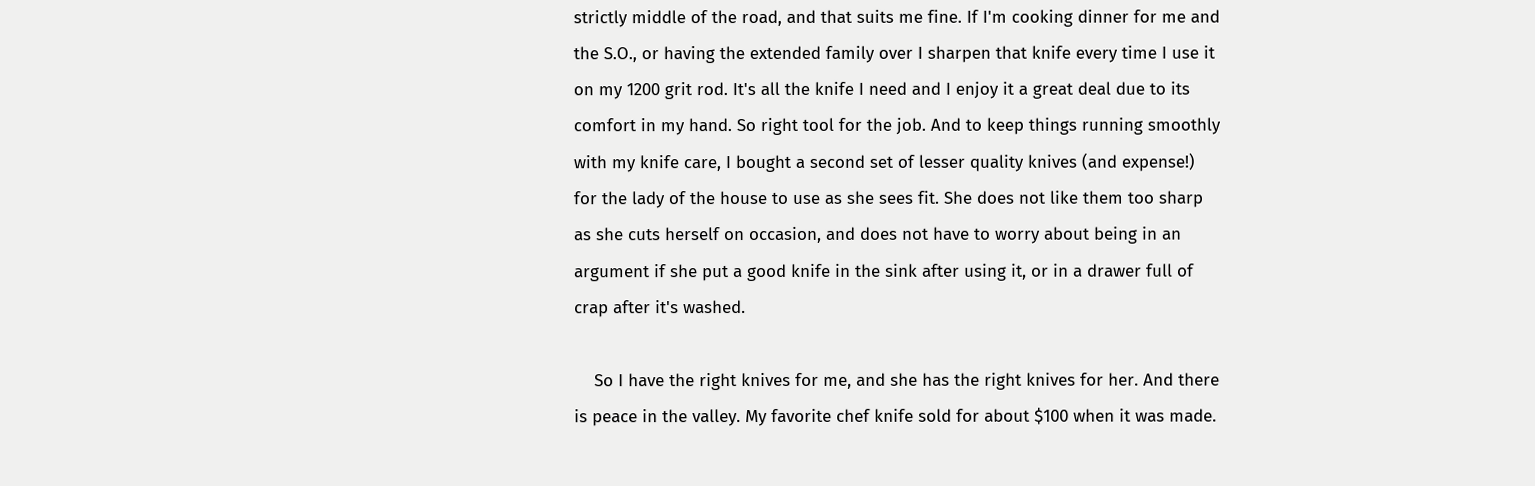strictly middle of the road, and that suits me fine. If I'm cooking dinner for me and the S.O., or having the extended family over I sharpen that knife every time I use it on my 1200 grit rod. It's all the knife I need and I enjoy it a great deal due to its comfort in my hand. So right tool for the job. And to keep things running smoothly with my knife care, I bought a second set of lesser quality knives (and expense!) for the lady of the house to use as she sees fit. She does not like them too sharp as she cuts herself on occasion, and does not have to worry about being in an argument if she put a good knife in the sink after using it, or in a drawer full of crap after it's washed.

    So I have the right knives for me, and she has the right knives for her. And there is peace in the valley. My favorite chef knife sold for about $100 when it was made.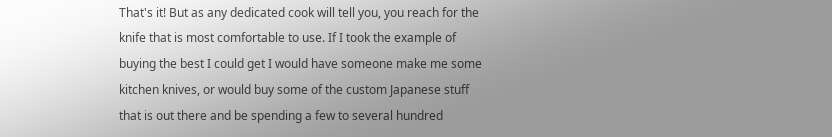That's it! But as any dedicated cook will tell you, you reach for the knife that is most comfortable to use. If I took the example of buying the best I could get I would have someone make me some kitchen knives, or would buy some of the custom Japanese stuff that is out there and be spending a few to several hundred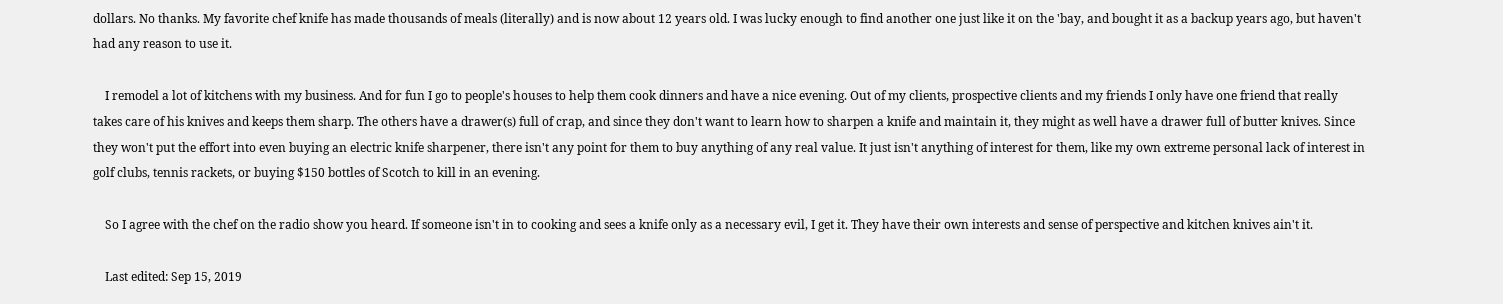dollars. No thanks. My favorite chef knife has made thousands of meals (literally) and is now about 12 years old. I was lucky enough to find another one just like it on the 'bay, and bought it as a backup years ago, but haven't had any reason to use it.

    I remodel a lot of kitchens with my business. And for fun I go to people's houses to help them cook dinners and have a nice evening. Out of my clients, prospective clients and my friends I only have one friend that really takes care of his knives and keeps them sharp. The others have a drawer(s) full of crap, and since they don't want to learn how to sharpen a knife and maintain it, they might as well have a drawer full of butter knives. Since they won't put the effort into even buying an electric knife sharpener, there isn't any point for them to buy anything of any real value. It just isn't anything of interest for them, like my own extreme personal lack of interest in golf clubs, tennis rackets, or buying $150 bottles of Scotch to kill in an evening.

    So I agree with the chef on the radio show you heard. If someone isn't in to cooking and sees a knife only as a necessary evil, I get it. They have their own interests and sense of perspective and kitchen knives ain't it.

    Last edited: Sep 15, 2019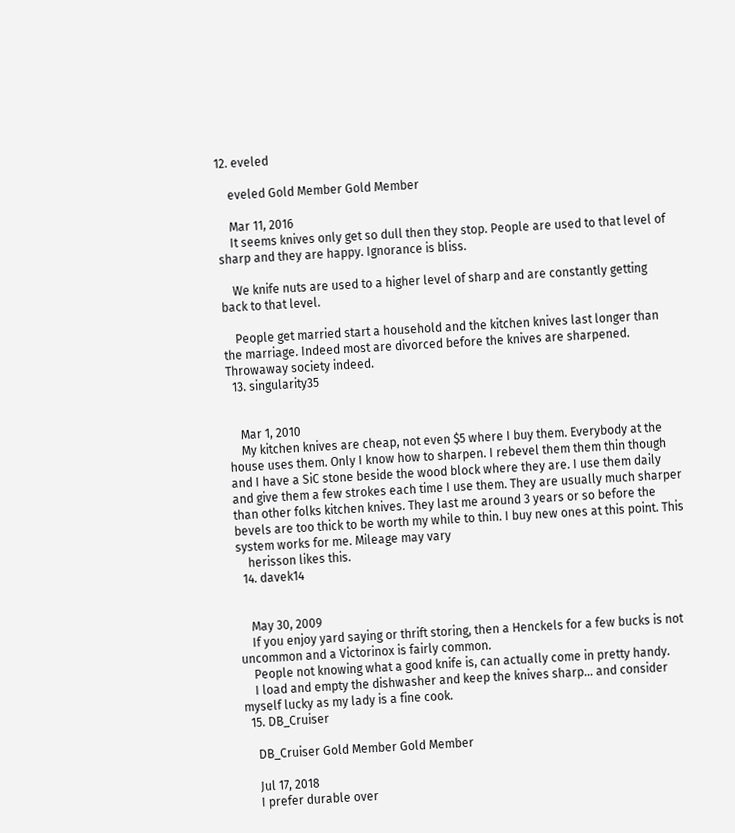12. eveled

    eveled Gold Member Gold Member

    Mar 11, 2016
    It seems knives only get so dull then they stop. People are used to that level of sharp and they are happy. Ignorance is bliss.

    We knife nuts are used to a higher level of sharp and are constantly getting back to that level.

    People get married start a household and the kitchen knives last longer than the marriage. Indeed most are divorced before the knives are sharpened. Throwaway society indeed.
  13. singularity35


    Mar 1, 2010
    My kitchen knives are cheap, not even $5 where I buy them. Everybody at the house uses them. Only I know how to sharpen. I rebevel them them thin though and I have a SiC stone beside the wood block where they are. I use them daily and give them a few strokes each time I use them. They are usually much sharper than other folks kitchen knives. They last me around 3 years or so before the bevels are too thick to be worth my while to thin. I buy new ones at this point. This system works for me. Mileage may vary
    herisson likes this.
  14. davek14


    May 30, 2009
    If you enjoy yard saying or thrift storing, then a Henckels for a few bucks is not uncommon and a Victorinox is fairly common.
    People not knowing what a good knife is, can actually come in pretty handy.
    I load and empty the dishwasher and keep the knives sharp… and consider myself lucky as my lady is a fine cook.
  15. DB_Cruiser

    DB_Cruiser Gold Member Gold Member

    Jul 17, 2018
    I prefer durable over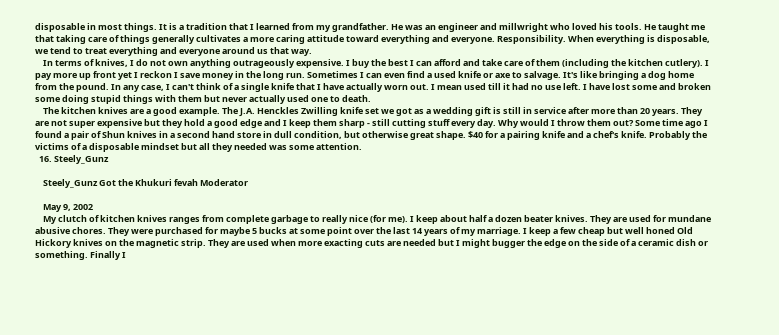disposable in most things. It is a tradition that I learned from my grandfather. He was an engineer and millwright who loved his tools. He taught me that taking care of things generally cultivates a more caring attitude toward everything and everyone. Responsibility. When everything is disposable, we tend to treat everything and everyone around us that way.
    In terms of knives, I do not own anything outrageously expensive. I buy the best I can afford and take care of them (including the kitchen cutlery). I pay more up front yet I reckon I save money in the long run. Sometimes I can even find a used knife or axe to salvage. It's like bringing a dog home from the pound. In any case, I can't think of a single knife that I have actually worn out. I mean used till it had no use left. I have lost some and broken some doing stupid things with them but never actually used one to death.
    The kitchen knives are a good example. The J.A. Henckles Zwilling knife set we got as a wedding gift is still in service after more than 20 years. They are not super expensive but they hold a good edge and I keep them sharp - still cutting stuff every day. Why would I throw them out? Some time ago I found a pair of Shun knives in a second hand store in dull condition, but otherwise great shape. $40 for a pairing knife and a chef's knife. Probably the victims of a disposable mindset but all they needed was some attention.
  16. Steely_Gunz

    Steely_Gunz Got the Khukuri fevah Moderator

    May 9, 2002
    My clutch of kitchen knives ranges from complete garbage to really nice (for me). I keep about half a dozen beater knives. They are used for mundane abusive chores. They were purchased for maybe 5 bucks at some point over the last 14 years of my marriage. I keep a few cheap but well honed Old Hickory knives on the magnetic strip. They are used when more exacting cuts are needed but I might bugger the edge on the side of a ceramic dish or something. Finally I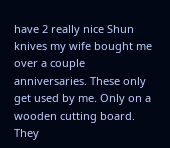have 2 really nice Shun knives my wife bought me over a couple anniversaries. These only get used by me. Only on a wooden cutting board. They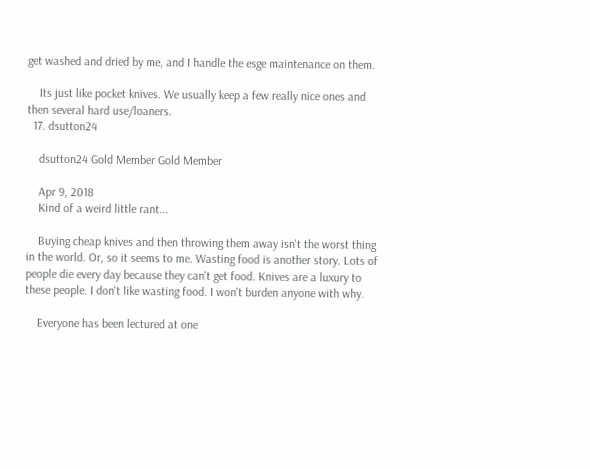get washed and dried by me, and I handle the esge maintenance on them.

    Its just like pocket knives. We usually keep a few really nice ones and then several hard use/loaners.
  17. dsutton24

    dsutton24 Gold Member Gold Member

    Apr 9, 2018
    Kind of a weird little rant...

    Buying cheap knives and then throwing them away isn't the worst thing in the world. Or, so it seems to me. Wasting food is another story. Lots of people die every day because they can't get food. Knives are a luxury to these people. I don't like wasting food. I won't burden anyone with why.

    Everyone has been lectured at one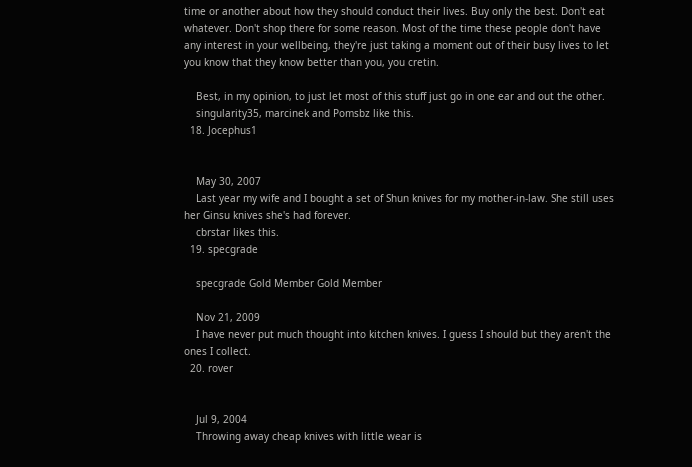time or another about how they should conduct their lives. Buy only the best. Don't eat whatever. Don't shop there for some reason. Most of the time these people don't have any interest in your wellbeing, they're just taking a moment out of their busy lives to let you know that they know better than you, you cretin.

    Best, in my opinion, to just let most of this stuff just go in one ear and out the other.
    singularity35, marcinek and Pomsbz like this.
  18. Jocephus1


    May 30, 2007
    Last year my wife and I bought a set of Shun knives for my mother-in-law. She still uses her Ginsu knives she's had forever.
    cbrstar likes this.
  19. specgrade

    specgrade Gold Member Gold Member

    Nov 21, 2009
    I have never put much thought into kitchen knives. I guess I should but they aren't the ones I collect.
  20. rover


    Jul 9, 2004
    Throwing away cheap knives with little wear is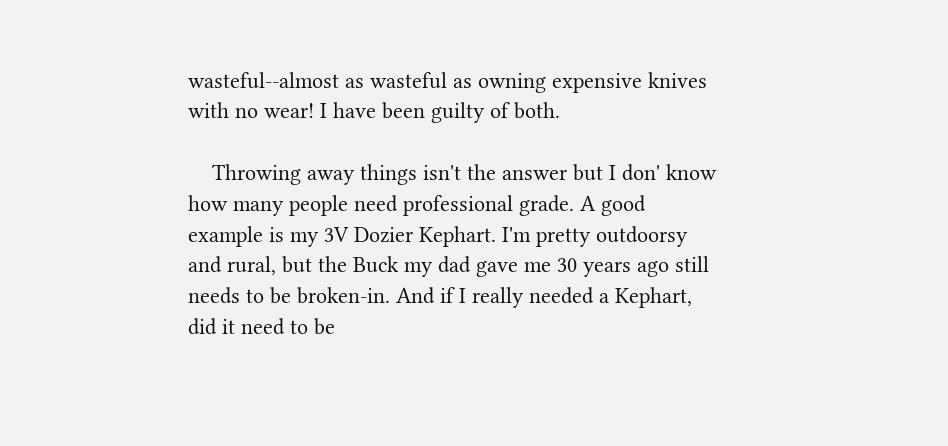wasteful--almost as wasteful as owning expensive knives with no wear! I have been guilty of both.

    Throwing away things isn't the answer but I don' know how many people need professional grade. A good example is my 3V Dozier Kephart. I'm pretty outdoorsy and rural, but the Buck my dad gave me 30 years ago still needs to be broken-in. And if I really needed a Kephart, did it need to be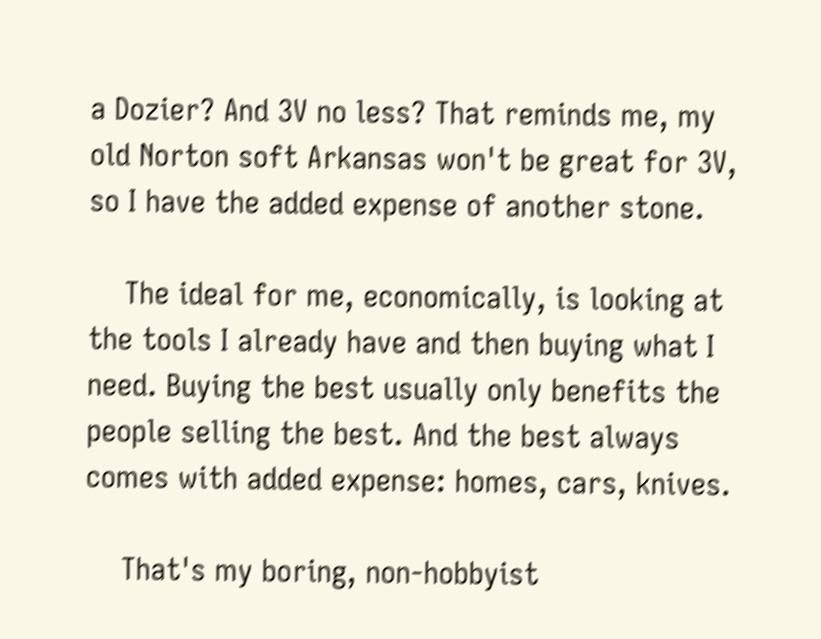a Dozier? And 3V no less? That reminds me, my old Norton soft Arkansas won't be great for 3V, so I have the added expense of another stone.

    The ideal for me, economically, is looking at the tools I already have and then buying what I need. Buying the best usually only benefits the people selling the best. And the best always comes with added expense: homes, cars, knives.

    That's my boring, non-hobbyist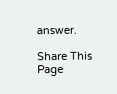answer.

Share This Page